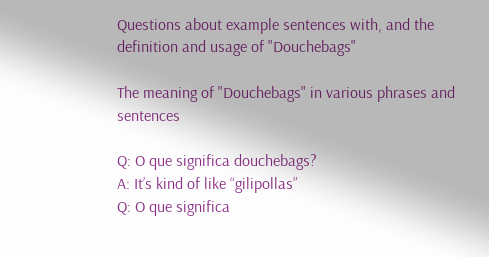Questions about example sentences with, and the definition and usage of "Douchebags"

The meaning of "Douchebags" in various phrases and sentences

Q: O que significa douchebags?
A: It’s kind of like “gilipollas”
Q: O que significa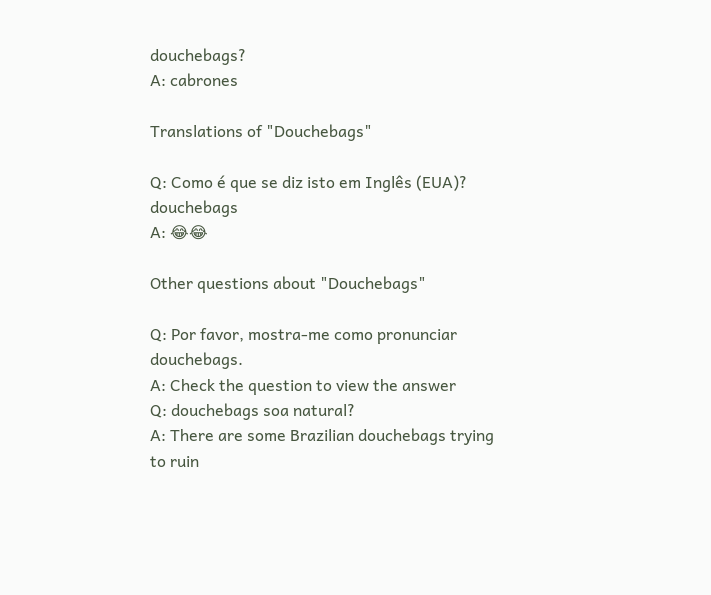douchebags?
A: cabrones

Translations of "Douchebags"

Q: Como é que se diz isto em Inglês (EUA)? douchebags
A: 😂😂

Other questions about "Douchebags"

Q: Por favor, mostra-me como pronunciar douchebags.
A: Check the question to view the answer
Q: douchebags soa natural?
A: There are some Brazilian douchebags trying to ruin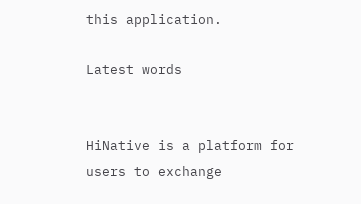this application.

Latest words


HiNative is a platform for users to exchange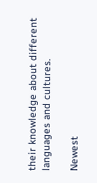their knowledge about different languages and cultures.

Newest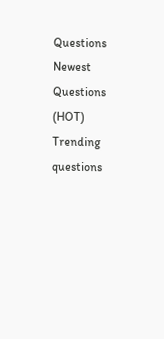Questions
Newest Questions (HOT)
Trending questions